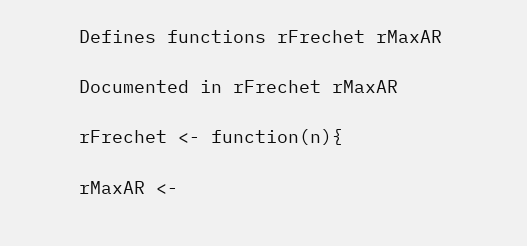Defines functions rFrechet rMaxAR

Documented in rFrechet rMaxAR

rFrechet <- function(n){

rMaxAR <-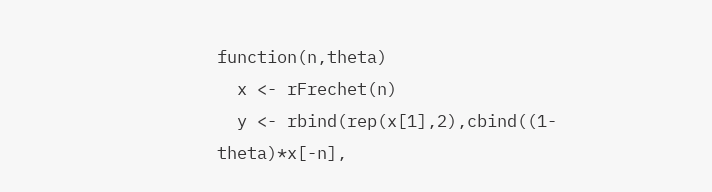function(n,theta)
  x <- rFrechet(n)
  y <- rbind(rep(x[1],2),cbind((1-theta)*x[-n],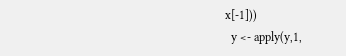x[-1]))
  y <- apply(y,1,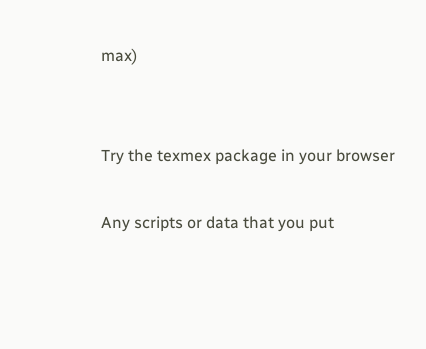max)


Try the texmex package in your browser

Any scripts or data that you put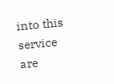into this service are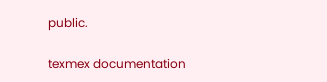public.

texmex documentation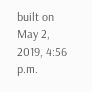built on May 2, 2019, 4:56 p.m.